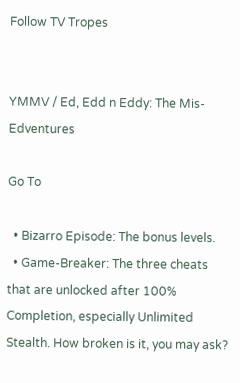Follow TV Tropes


YMMV / Ed, Edd n Eddy: The Mis-Edventures

Go To

  • Bizarro Episode: The bonus levels.
  • Game-Breaker: The three cheats that are unlocked after 100% Completion, especially Unlimited Stealth. How broken is it, you may ask?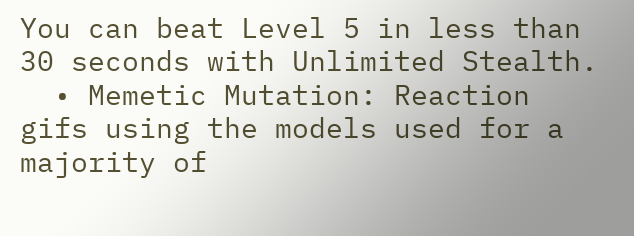You can beat Level 5 in less than 30 seconds with Unlimited Stealth.
  • Memetic Mutation: Reaction gifs using the models used for a majority of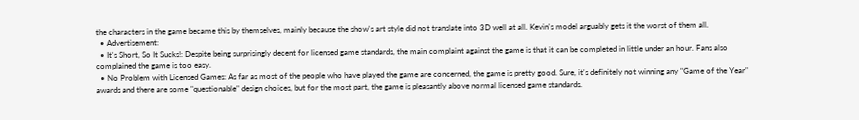the characters in the game became this by themselves, mainly because the show's art style did not translate into 3D well at all. Kevin's model arguably gets it the worst of them all.
  • Advertisement:
  • It's Short, So It Sucks!: Despite being surprisingly decent for licensed game standards, the main complaint against the game is that it can be completed in little under an hour. Fans also complained the game is too easy.
  • No Problem with Licensed Games: As far as most of the people who have played the game are concerned, the game is pretty good. Sure, it's definitely not winning any "Game of the Year" awards and there are some "questionable" design choices, but for the most part, the game is pleasantly above normal licensed game standards.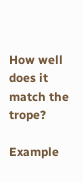How well does it match the trope?

Example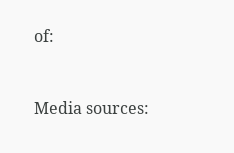of:


Media sources: